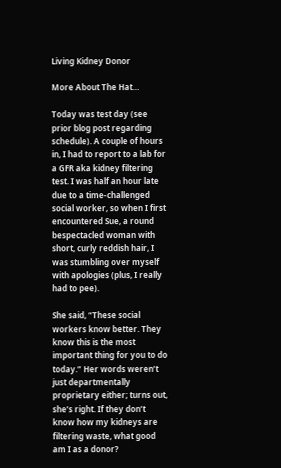Living Kidney Donor

More About The Hat…

Today was test day (see prior blog post regarding schedule). A couple of hours in, I had to report to a lab for a GFR aka kidney filtering test. I was half an hour late due to a time-challenged social worker, so when I first encountered Sue, a round bespectacled woman with short, curly reddish hair, I was stumbling over myself with apologies (plus, I really had to pee).

She said, “These social workers know better. They know this is the most important thing for you to do today.” Her words weren’t just departmentally proprietary either; turns out, she’s right. If they don’t know how my kidneys are filtering waste, what good am I as a donor?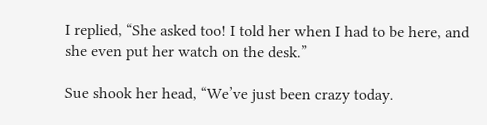I replied, “She asked too! I told her when I had to be here, and she even put her watch on the desk.”

Sue shook her head, “We’ve just been crazy today.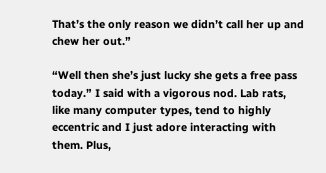That’s the only reason we didn’t call her up and chew her out.”

“Well then she’s just lucky she gets a free pass today.” I said with a vigorous nod. Lab rats, like many computer types, tend to highly eccentric and I just adore interacting with them. Plus,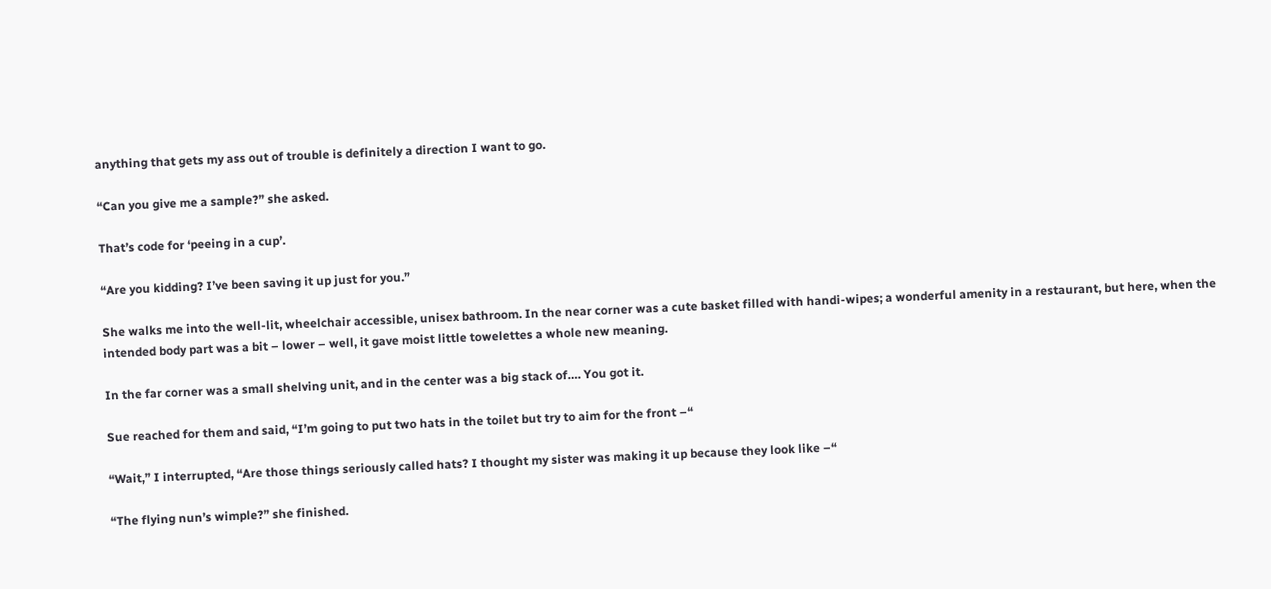anything that gets my ass out of trouble is definitely a direction I want to go.

“Can you give me a sample?” she asked.

That’s code for ‘peeing in a cup’.

“Are you kidding? I’ve been saving it up just for you.”

She walks me into the well-lit, wheelchair accessible, unisex bathroom. In the near corner was a cute basket filled with handi-wipes; a wonderful amenity in a restaurant, but here, when the intended body part was a bit – lower – well, it gave moist little towelettes a whole new meaning.

In the far corner was a small shelving unit, and in the center was a big stack of…. You got it.

Sue reached for them and said, “I’m going to put two hats in the toilet but try to aim for the front –“

“Wait,” I interrupted, “Are those things seriously called hats? I thought my sister was making it up because they look like –“

“The flying nun’s wimple?” she finished.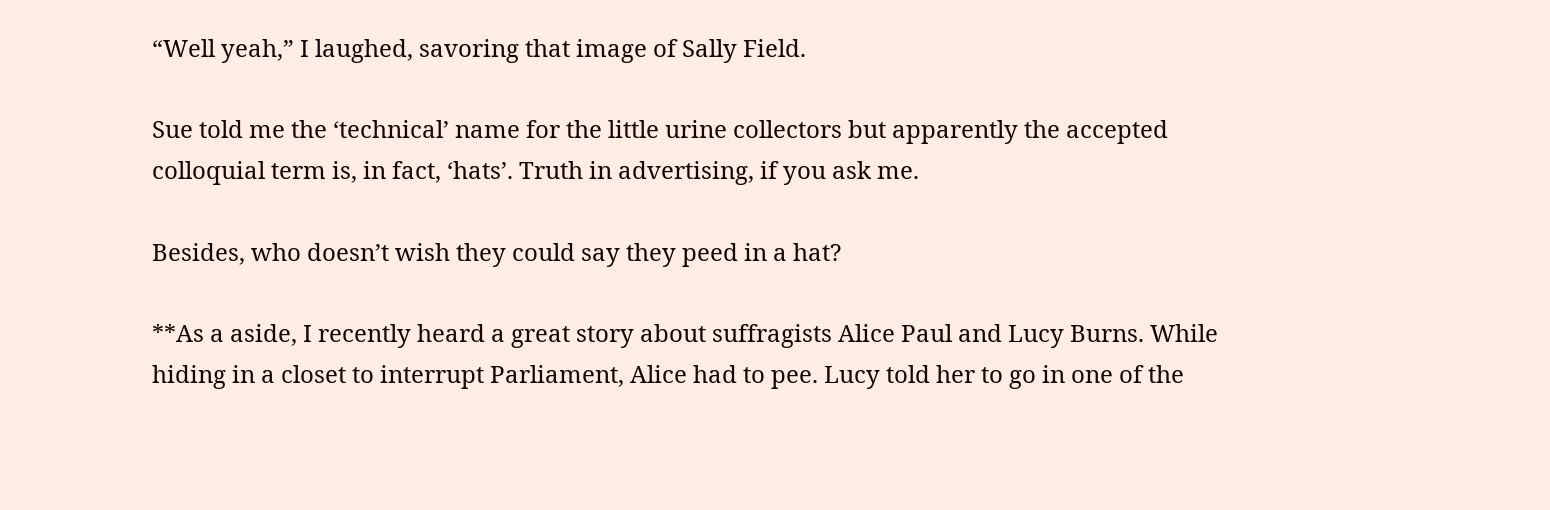“Well yeah,” I laughed, savoring that image of Sally Field.

Sue told me the ‘technical’ name for the little urine collectors but apparently the accepted colloquial term is, in fact, ‘hats’. Truth in advertising, if you ask me.

Besides, who doesn’t wish they could say they peed in a hat?

**As a aside, I recently heard a great story about suffragists Alice Paul and Lucy Burns. While hiding in a closet to interrupt Parliament, Alice had to pee. Lucy told her to go in one of the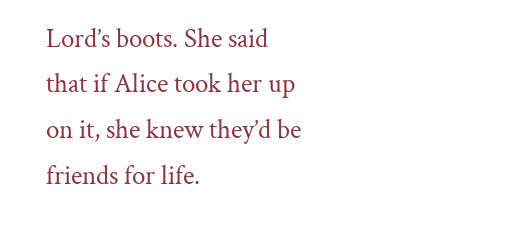Lord’s boots. She said that if Alice took her up on it, she knew they’d be friends for life.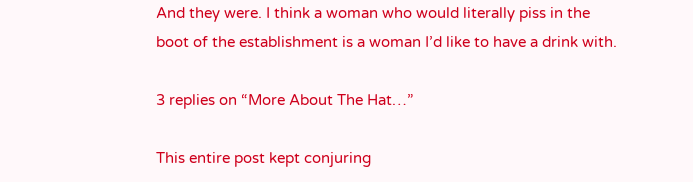And they were. I think a woman who would literally piss in the boot of the establishment is a woman I’d like to have a drink with.

3 replies on “More About The Hat…”

This entire post kept conjuring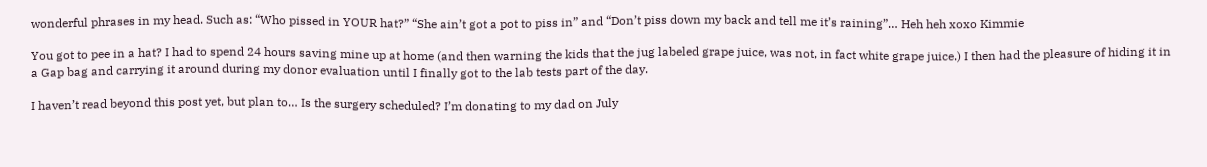wonderful phrases in my head. Such as: “Who pissed in YOUR hat?” “She ain’t got a pot to piss in” and “Don’t piss down my back and tell me it’s raining”… Heh heh xoxo Kimmie

You got to pee in a hat? I had to spend 24 hours saving mine up at home (and then warning the kids that the jug labeled grape juice, was not, in fact white grape juice.) I then had the pleasure of hiding it in a Gap bag and carrying it around during my donor evaluation until I finally got to the lab tests part of the day.

I haven’t read beyond this post yet, but plan to… Is the surgery scheduled? I’m donating to my dad on July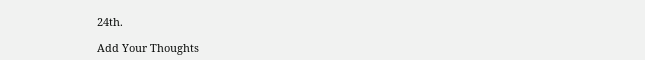24th.

Add Your Thoughts